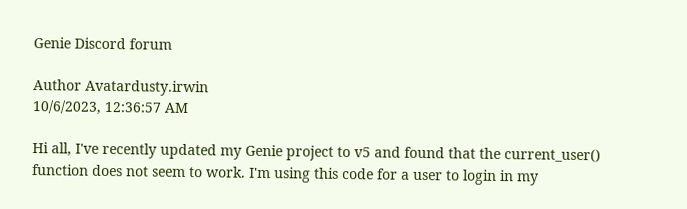Genie Discord forum

Author Avatardusty.irwin
10/6/2023, 12:36:57 AM

Hi all, I've recently updated my Genie project to v5 and found that the current_user() function does not seem to work. I'm using this code for a user to login in my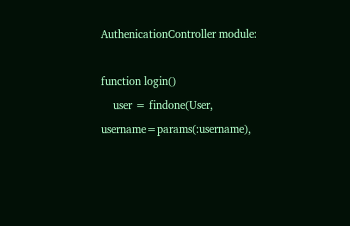AuthenicationController module:

function login()
    user = findone(User, username=params(:username),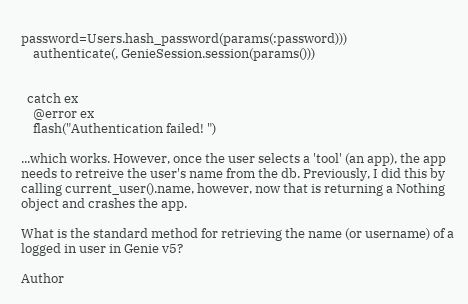password=Users.hash_password(params(:password)))
    authenticate(, GenieSession.session(params()))


  catch ex
    @error ex
    flash("Authentication failed! ")

...which works. However, once the user selects a 'tool' (an app), the app needs to retreive the user's name from the db. Previously, I did this by calling current_user().name, however, now that is returning a Nothing object and crashes the app.

What is the standard method for retrieving the name (or username) of a logged in user in Genie v5?

Author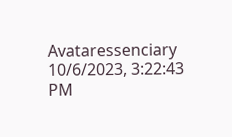Avataressenciary
10/6/2023, 3:22:43 PM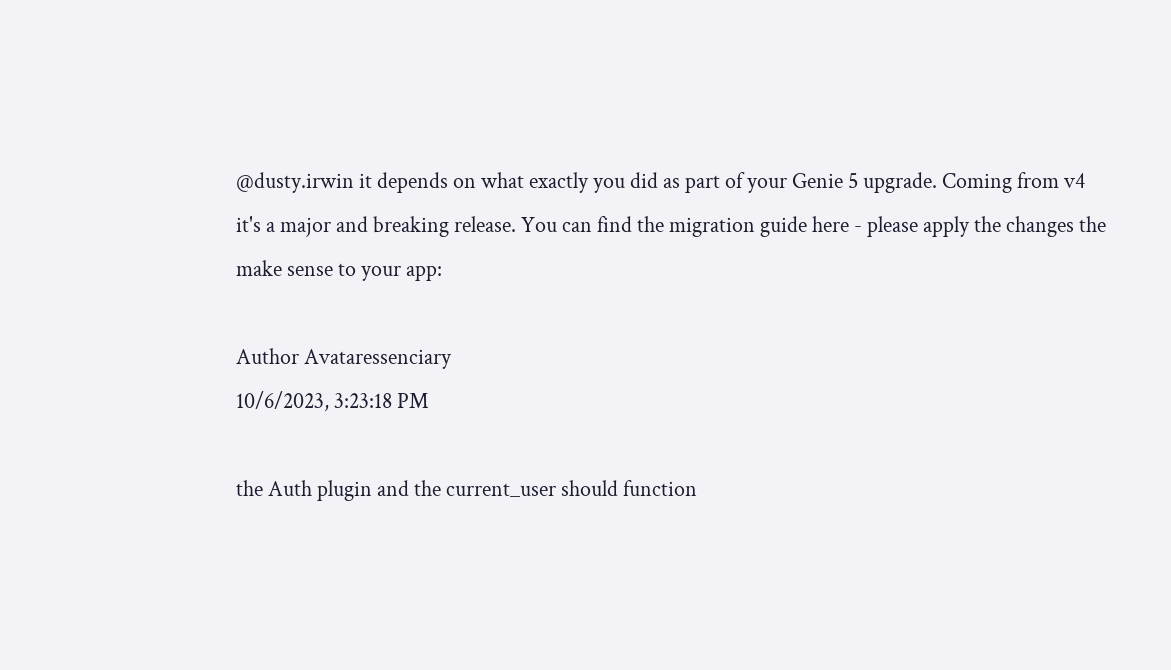@dusty.irwin it depends on what exactly you did as part of your Genie 5 upgrade. Coming from v4 it's a major and breaking release. You can find the migration guide here - please apply the changes the make sense to your app:

Author Avataressenciary
10/6/2023, 3:23:18 PM

the Auth plugin and the current_user should function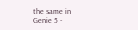the same in Genie 5 -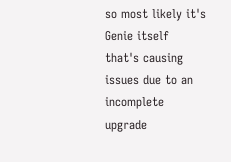so most likely it's Genie itself that's causing issues due to an incomplete upgrade